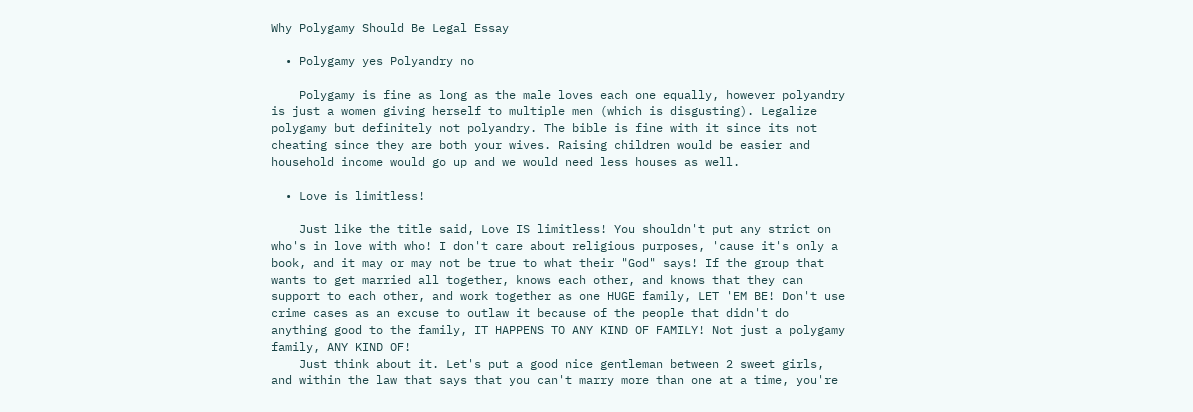Why Polygamy Should Be Legal Essay

  • Polygamy yes Polyandry no

    Polygamy is fine as long as the male loves each one equally, however polyandry is just a women giving herself to multiple men (which is disgusting). Legalize polygamy but definitely not polyandry. The bible is fine with it since its not cheating since they are both your wives. Raising children would be easier and household income would go up and we would need less houses as well.

  • Love is limitless!

    Just like the title said, Love IS limitless! You shouldn't put any strict on who's in love with who! I don't care about religious purposes, 'cause it's only a book, and it may or may not be true to what their "God" says! If the group that wants to get married all together, knows each other, and knows that they can support to each other, and work together as one HUGE family, LET 'EM BE! Don't use crime cases as an excuse to outlaw it because of the people that didn't do anything good to the family, IT HAPPENS TO ANY KIND OF FAMILY! Not just a polygamy family, ANY KIND OF!
    Just think about it. Let's put a good nice gentleman between 2 sweet girls, and within the law that says that you can't marry more than one at a time, you're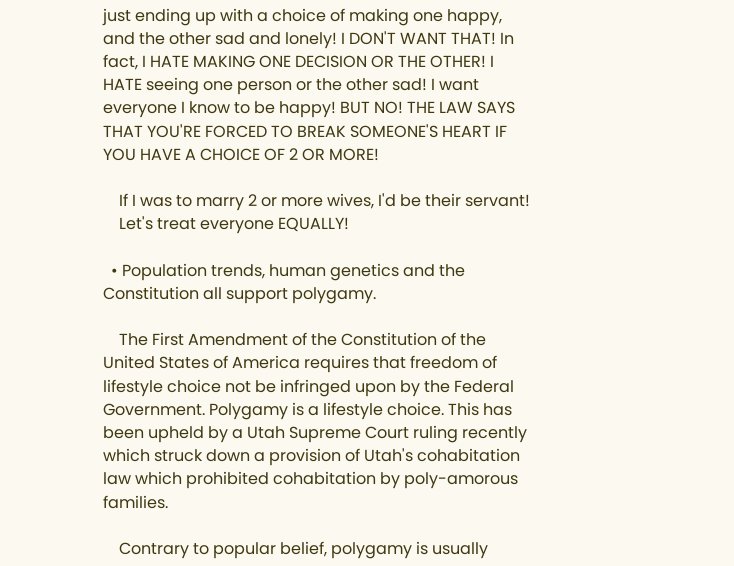just ending up with a choice of making one happy, and the other sad and lonely! I DON'T WANT THAT! In fact, I HATE MAKING ONE DECISION OR THE OTHER! I HATE seeing one person or the other sad! I want everyone I know to be happy! BUT NO! THE LAW SAYS THAT YOU'RE FORCED TO BREAK SOMEONE'S HEART IF YOU HAVE A CHOICE OF 2 OR MORE!

    If I was to marry 2 or more wives, I'd be their servant!
    Let's treat everyone EQUALLY!

  • Population trends, human genetics and the Constitution all support polygamy.

    The First Amendment of the Constitution of the United States of America requires that freedom of lifestyle choice not be infringed upon by the Federal Government. Polygamy is a lifestyle choice. This has been upheld by a Utah Supreme Court ruling recently which struck down a provision of Utah's cohabitation law which prohibited cohabitation by poly-amorous families.

    Contrary to popular belief, polygamy is usually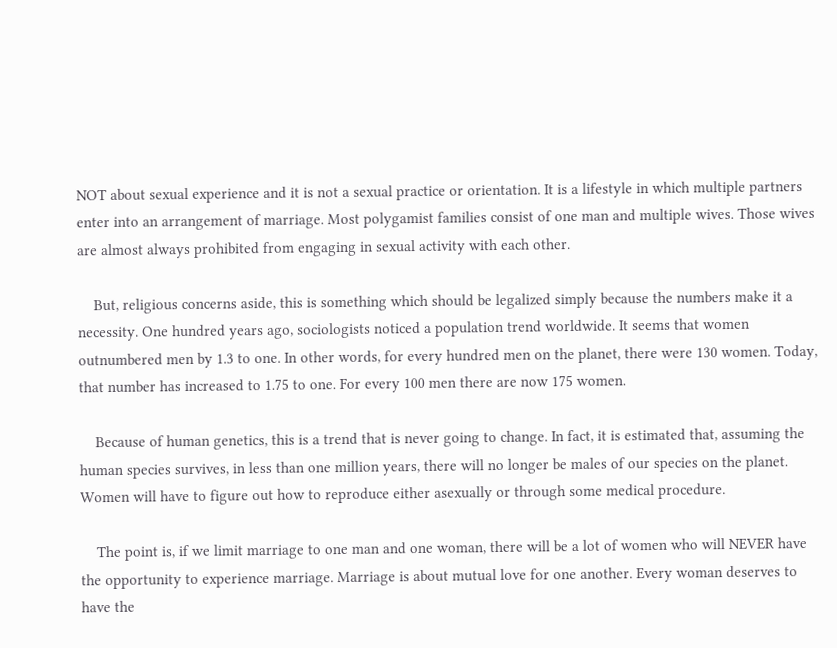NOT about sexual experience and it is not a sexual practice or orientation. It is a lifestyle in which multiple partners enter into an arrangement of marriage. Most polygamist families consist of one man and multiple wives. Those wives are almost always prohibited from engaging in sexual activity with each other.

    But, religious concerns aside, this is something which should be legalized simply because the numbers make it a necessity. One hundred years ago, sociologists noticed a population trend worldwide. It seems that women outnumbered men by 1.3 to one. In other words, for every hundred men on the planet, there were 130 women. Today, that number has increased to 1.75 to one. For every 100 men there are now 175 women.

    Because of human genetics, this is a trend that is never going to change. In fact, it is estimated that, assuming the human species survives, in less than one million years, there will no longer be males of our species on the planet. Women will have to figure out how to reproduce either asexually or through some medical procedure.

    The point is, if we limit marriage to one man and one woman, there will be a lot of women who will NEVER have the opportunity to experience marriage. Marriage is about mutual love for one another. Every woman deserves to have the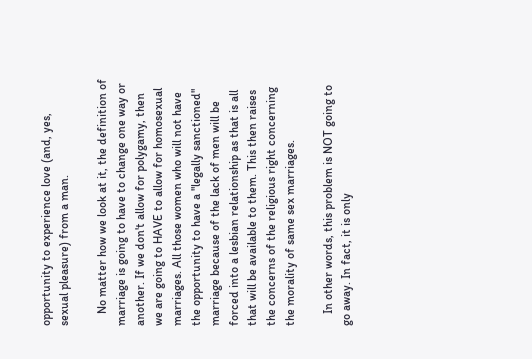opportunity to experience love (and, yes, sexual pleasure) from a man.

    No matter how we look at it, the definition of marriage is going to have to change one way or another. If we don't allow for polygamy, then we are going to HAVE to allow for homosexual marriages. All those women who will not have the opportunity to have a "legally sanctioned" marriage because of the lack of men will be forced into a lesbian relationship as that is all that will be available to them. This then raises the concerns of the religious right concerning the morality of same sex marriages.

    In other words, this problem is NOT going to go away. In fact, it is only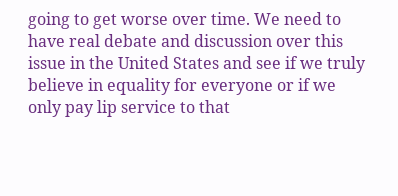going to get worse over time. We need to have real debate and discussion over this issue in the United States and see if we truly believe in equality for everyone or if we only pay lip service to that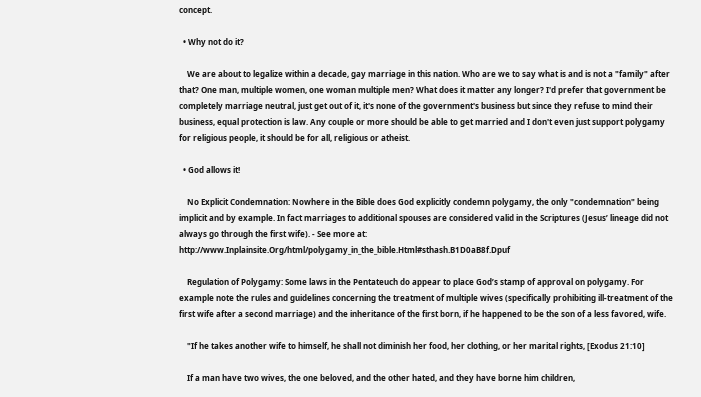concept.

  • Why not do it?

    We are about to legalize within a decade, gay marriage in this nation. Who are we to say what is and is not a "family" after that? One man, multiple women, one woman multiple men? What does it matter any longer? I'd prefer that government be completely marriage neutral, just get out of it, it's none of the government's business but since they refuse to mind their business, equal protection is law. Any couple or more should be able to get married and I don't even just support polygamy for religious people, it should be for all, religious or atheist.

  • God allows it!

    No Explicit Condemnation: Nowhere in the Bible does God explicitly condemn polygamy, the only "condemnation" being implicit and by example. In fact marriages to additional spouses are considered valid in the Scriptures (Jesus’ lineage did not always go through the first wife). - See more at: http://www.Inplainsite.Org/html/polygamy_in_the_bible.Html#sthash.B1D0aB8f.Dpuf

    Regulation of Polygamy: Some laws in the Pentateuch do appear to place God’s stamp of approval on polygamy. For example note the rules and guidelines concerning the treatment of multiple wives (specifically prohibiting ill-treatment of the first wife after a second marriage) and the inheritance of the first born, if he happened to be the son of a less favored, wife.

    "If he takes another wife to himself, he shall not diminish her food, her clothing, or her marital rights, [Exodus 21:10]

    If a man have two wives, the one beloved, and the other hated, and they have borne him children,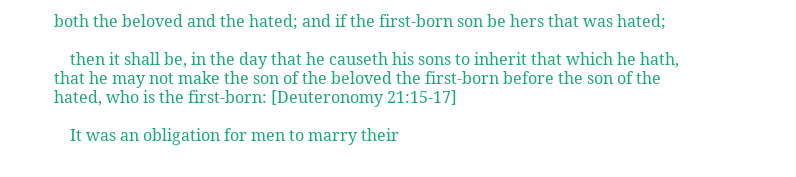both the beloved and the hated; and if the first-born son be hers that was hated;

    then it shall be, in the day that he causeth his sons to inherit that which he hath, that he may not make the son of the beloved the first-born before the son of the hated, who is the first-born: [Deuteronomy 21:15-17]

    It was an obligation for men to marry their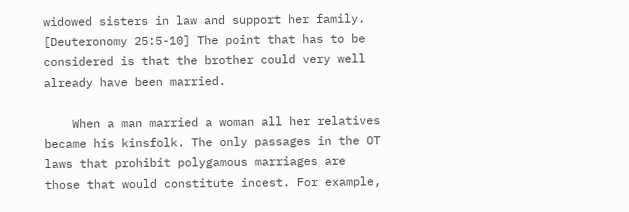widowed sisters in law and support her family. [Deuteronomy 25:5-10] The point that has to be considered is that the brother could very well already have been married.

    When a man married a woman all her relatives became his kinsfolk. The only passages in the OT laws that prohibit polygamous marriages are those that would constitute incest. For example,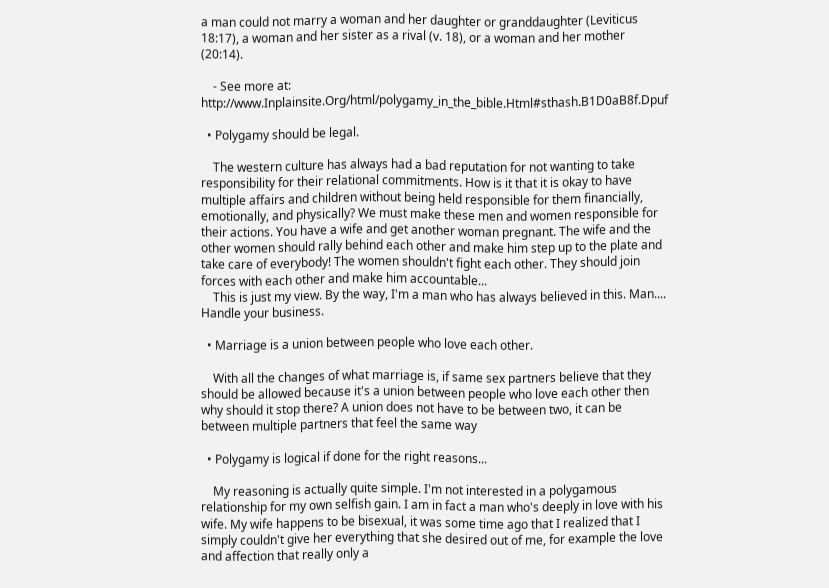a man could not marry a woman and her daughter or granddaughter (Leviticus 18:17), a woman and her sister as a rival (v. 18), or a woman and her mother (20:14).

    - See more at: http://www.Inplainsite.Org/html/polygamy_in_the_bible.Html#sthash.B1D0aB8f.Dpuf

  • Polygamy should be legal.

    The western culture has always had a bad reputation for not wanting to take responsibility for their relational commitments. How is it that it is okay to have multiple affairs and children without being held responsible for them financially, emotionally, and physically? We must make these men and women responsible for their actions. You have a wife and get another woman pregnant. The wife and the other women should rally behind each other and make him step up to the plate and take care of everybody! The women shouldn't fight each other. They should join forces with each other and make him accountable...
    This is just my view. By the way, I'm a man who has always believed in this. Man.... Handle your business.

  • Marriage is a union between people who love each other.

    With all the changes of what marriage is, if same sex partners believe that they should be allowed because it's a union between people who love each other then why should it stop there? A union does not have to be between two, it can be between multiple partners that feel the same way

  • Polygamy is logical if done for the right reasons...

    My reasoning is actually quite simple. I'm not interested in a polygamous relationship for my own selfish gain. I am in fact a man who's deeply in love with his wife. My wife happens to be bisexual, it was some time ago that I realized that I simply couldn't give her everything that she desired out of me, for example the love and affection that really only a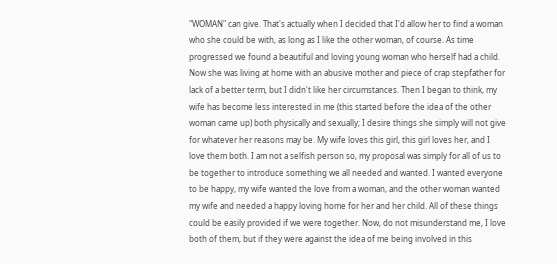"WOMAN" can give. That's actually when I decided that I'd allow her to find a woman who she could be with, as long as I like the other woman, of course. As time progressed we found a beautiful and loving young woman who herself had a child. Now she was living at home with an abusive mother and piece of crap stepfather for lack of a better term, but I didn't like her circumstances. Then I began to think, my wife has become less interested in me (this started before the idea of the other woman came up) both physically and sexually; I desire things she simply will not give for whatever her reasons may be. My wife loves this girl, this girl loves her, and I love them both. I am not a selfish person so, my proposal was simply for all of us to be together to introduce something we all needed and wanted. I wanted everyone to be happy, my wife wanted the love from a woman, and the other woman wanted my wife and needed a happy loving home for her and her child. All of these things could be easily provided if we were together. Now, do not misunderstand me, I love both of them, but if they were against the idea of me being involved in this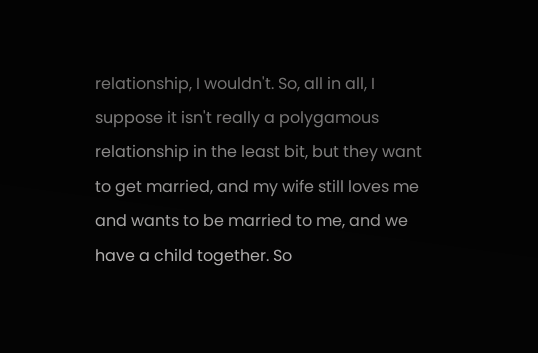relationship, I wouldn't. So, all in all, I suppose it isn't really a polygamous relationship in the least bit, but they want to get married, and my wife still loves me and wants to be married to me, and we have a child together. So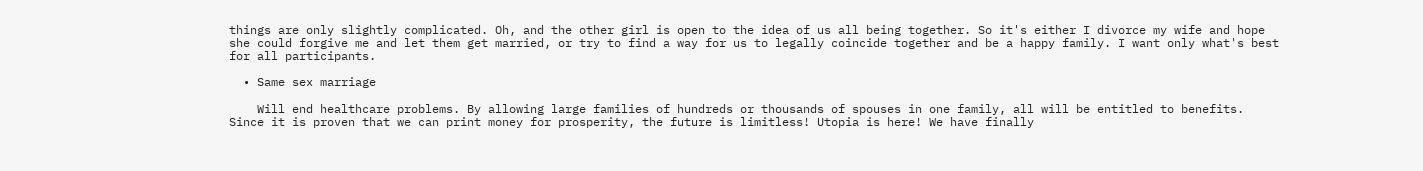things are only slightly complicated. Oh, and the other girl is open to the idea of us all being together. So it's either I divorce my wife and hope she could forgive me and let them get married, or try to find a way for us to legally coincide together and be a happy family. I want only what's best for all participants.

  • Same sex marriage

    Will end healthcare problems. By allowing large families of hundreds or thousands of spouses in one family, all will be entitled to benefits. Since it is proven that we can print money for prosperity, the future is limitless! Utopia is here! We have finally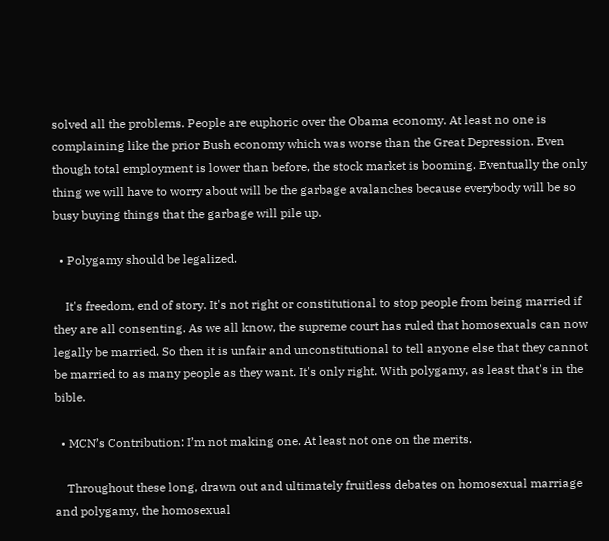solved all the problems. People are euphoric over the Obama economy. At least no one is complaining like the prior Bush economy which was worse than the Great Depression. Even though total employment is lower than before, the stock market is booming. Eventually the only thing we will have to worry about will be the garbage avalanches because everybody will be so busy buying things that the garbage will pile up.

  • Polygamy should be legalized.

    It's freedom, end of story. It's not right or constitutional to stop people from being married if they are all consenting. As we all know, the supreme court has ruled that homosexuals can now legally be married. So then it is unfair and unconstitutional to tell anyone else that they cannot be married to as many people as they want. It's only right. With polygamy, as least that's in the bible.

  • MCN’s Contribution: I’m not making one. At least not one on the merits.

    Throughout these long, drawn out and ultimately fruitless debates on homosexual marriage and polygamy, the homosexual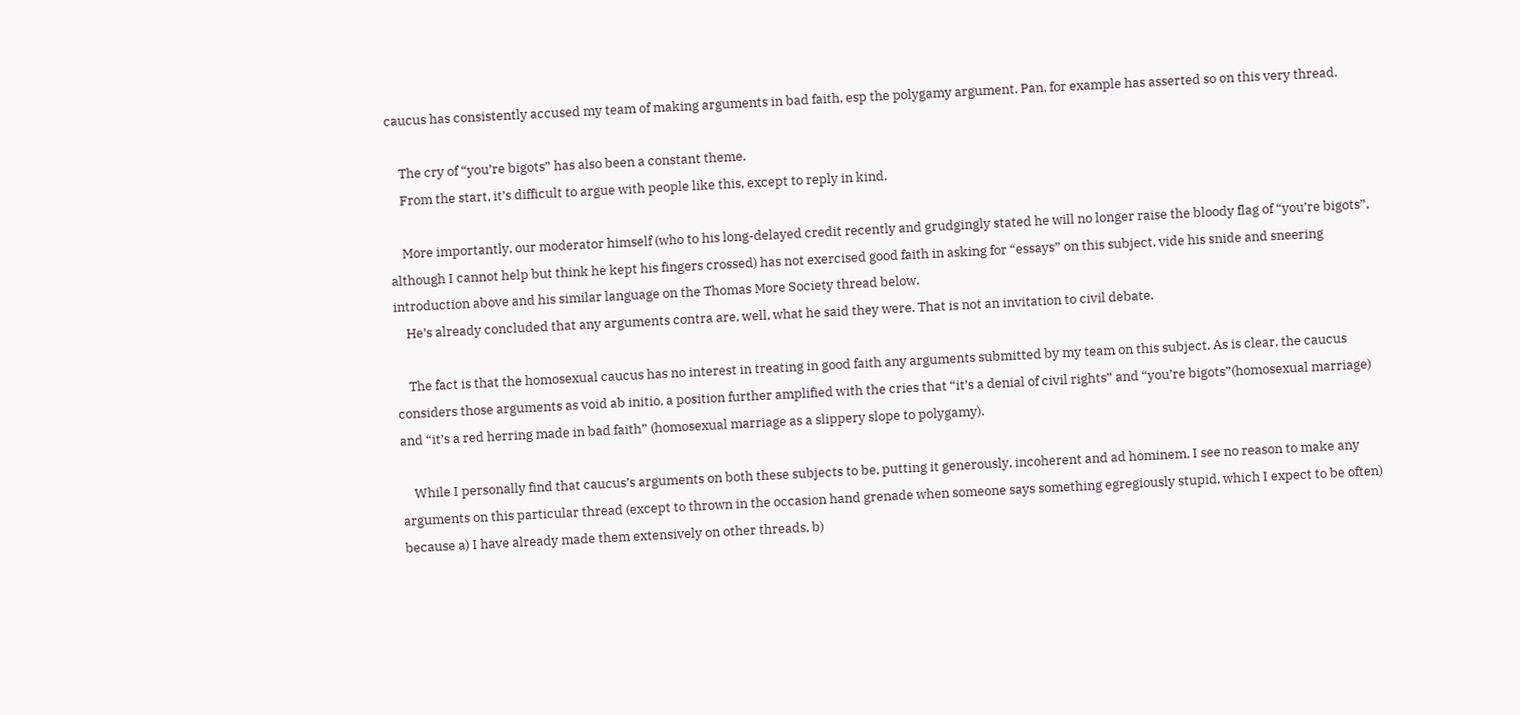caucus has consistently accused my team of making arguments in bad faith, esp the polygamy argument. Pan, for example has asserted so on this very thread.

    The cry of “you’re bigots” has also been a constant theme.
    From the start, it’s difficult to argue with people like this, except to reply in kind.

    More importantly, our moderator himself (who to his long-delayed credit recently and grudgingly stated he will no longer raise the bloody flag of “you’re bigots”, although I cannot help but think he kept his fingers crossed) has not exercised good faith in asking for “essays” on this subject, vide his snide and sneering introduction above and his similar language on the Thomas More Society thread below.
    He’s already concluded that any arguments contra are, well, what he said they were. That is not an invitation to civil debate.

    The fact is that the homosexual caucus has no interest in treating in good faith any arguments submitted by my team on this subject. As is clear, the caucus considers those arguments as void ab initio, a position further amplified with the cries that “it’s a denial of civil rights” and “you’re bigots”(homosexual marriage) and “it’s a red herring made in bad faith” (homosexual marriage as a slippery slope to polygamy).

    While I personally find that caucus’s arguments on both these subjects to be, putting it generously, incoherent and ad hominem, I see no reason to make any arguments on this particular thread (except to thrown in the occasion hand grenade when someone says something egregiously stupid, which I expect to be often) because a) I have already made them extensively on other threads, b)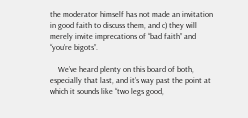the moderator himself has not made an invitation in good faith to discuss them, and c) they will merely invite imprecations of “bad faith” and “you’re bigots”.

    We’ve heard plenty on this board of both, especially that last, and it’s way past the point at which it sounds like “two legs good,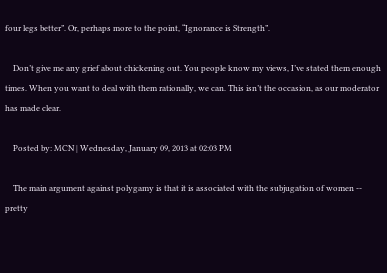four legs better”. Or, perhaps more to the point, “Ignorance is Strength”.

    Don’t give me any grief about chickening out. You people know my views, I’ve stated them enough times. When you want to deal with them rationally, we can. This isn’t the occasion, as our moderator has made clear.

    Posted by: MCN | Wednesday, January 09, 2013 at 02:03 PM

    The main argument against polygamy is that it is associated with the subjugation of women -- pretty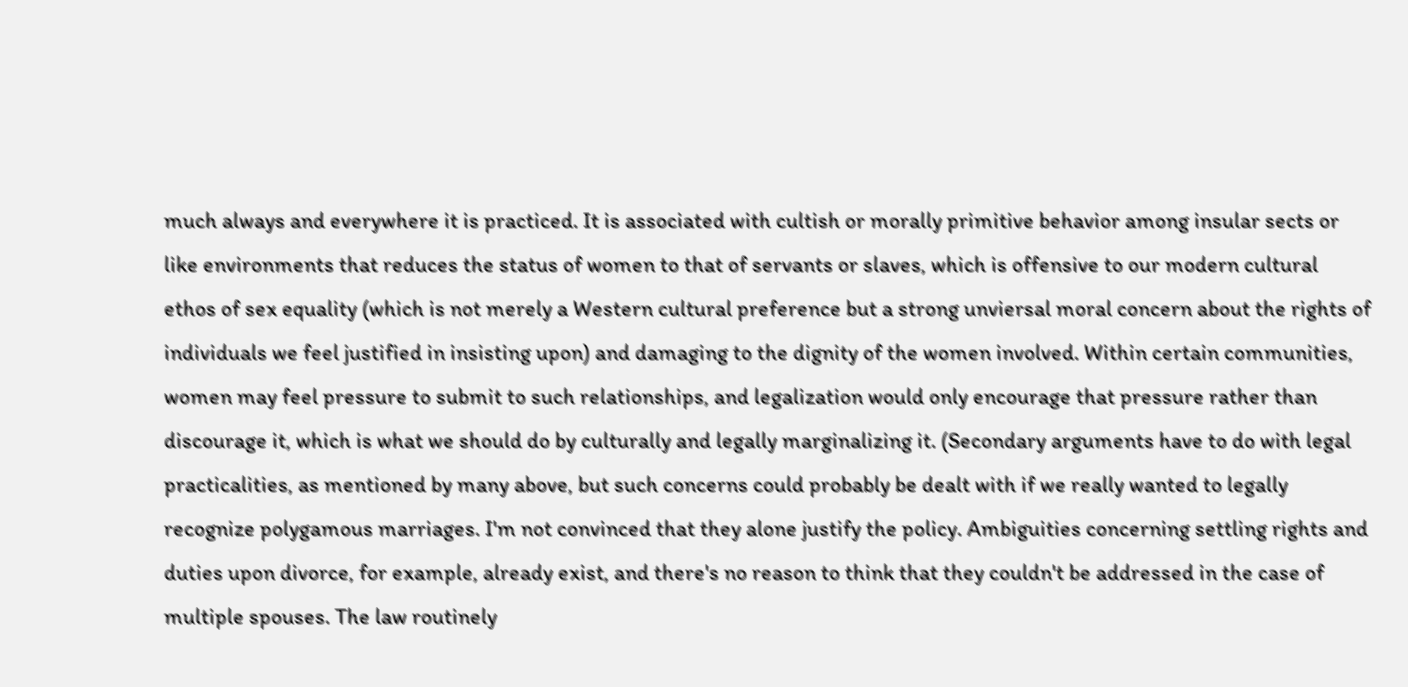much always and everywhere it is practiced. It is associated with cultish or morally primitive behavior among insular sects or like environments that reduces the status of women to that of servants or slaves, which is offensive to our modern cultural ethos of sex equality (which is not merely a Western cultural preference but a strong unviersal moral concern about the rights of individuals we feel justified in insisting upon) and damaging to the dignity of the women involved. Within certain communities, women may feel pressure to submit to such relationships, and legalization would only encourage that pressure rather than discourage it, which is what we should do by culturally and legally marginalizing it. (Secondary arguments have to do with legal practicalities, as mentioned by many above, but such concerns could probably be dealt with if we really wanted to legally recognize polygamous marriages. I'm not convinced that they alone justify the policy. Ambiguities concerning settling rights and duties upon divorce, for example, already exist, and there's no reason to think that they couldn't be addressed in the case of multiple spouses. The law routinely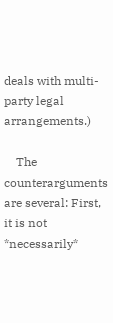deals with multi-party legal arrangements.)

    The counterarguments are several: First, it is not *necessarily*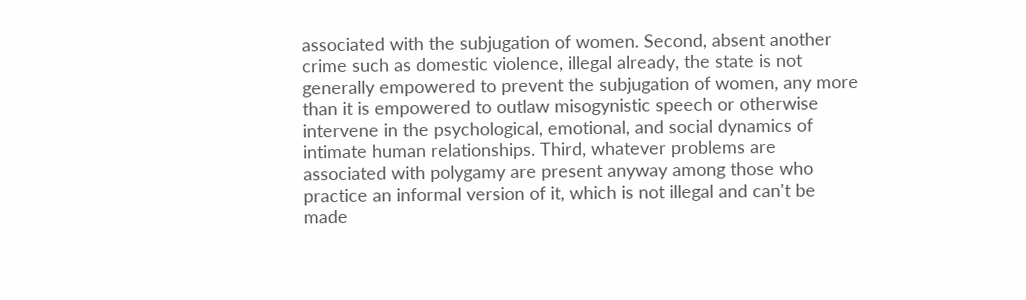associated with the subjugation of women. Second, absent another crime such as domestic violence, illegal already, the state is not generally empowered to prevent the subjugation of women, any more than it is empowered to outlaw misogynistic speech or otherwise intervene in the psychological, emotional, and social dynamics of intimate human relationships. Third, whatever problems are associated with polygamy are present anyway among those who practice an informal version of it, which is not illegal and can't be made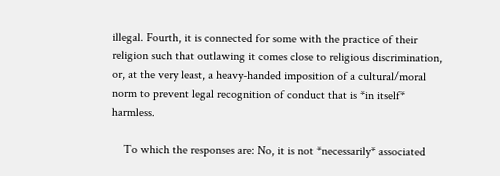illegal. Fourth, it is connected for some with the practice of their religion such that outlawing it comes close to religious discrimination, or, at the very least, a heavy-handed imposition of a cultural/moral norm to prevent legal recognition of conduct that is *in itself* harmless.

    To which the responses are: No, it is not *necessarily* associated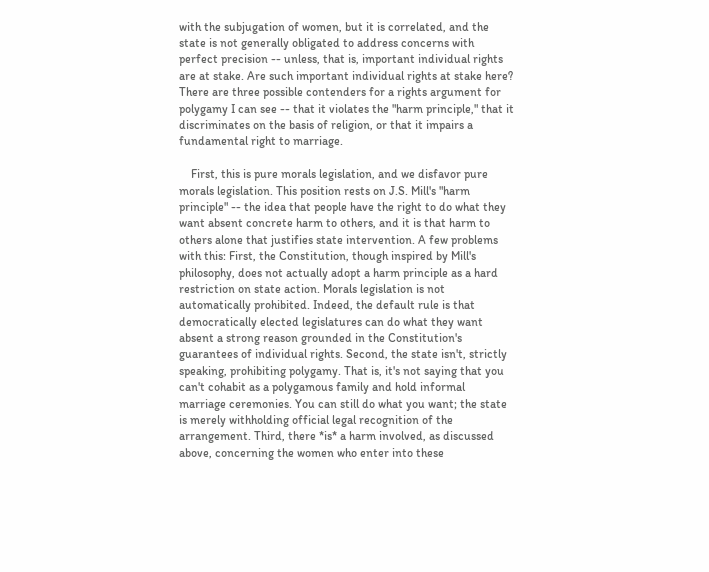with the subjugation of women, but it is correlated, and the state is not generally obligated to address concerns with perfect precision -- unless, that is, important individual rights are at stake. Are such important individual rights at stake here? There are three possible contenders for a rights argument for polygamy I can see -- that it violates the "harm principle," that it discriminates on the basis of religion, or that it impairs a fundamental right to marriage.

    First, this is pure morals legislation, and we disfavor pure morals legislation. This position rests on J.S. Mill's "harm principle" -- the idea that people have the right to do what they want absent concrete harm to others, and it is that harm to others alone that justifies state intervention. A few problems with this: First, the Constitution, though inspired by Mill's philosophy, does not actually adopt a harm principle as a hard restriction on state action. Morals legislation is not automatically prohibited. Indeed, the default rule is that democratically elected legislatures can do what they want absent a strong reason grounded in the Constitution's guarantees of individual rights. Second, the state isn't, strictly speaking, prohibiting polygamy. That is, it's not saying that you can't cohabit as a polygamous family and hold informal marriage ceremonies. You can still do what you want; the state is merely withholding official legal recognition of the arrangement. Third, there *is* a harm involved, as discussed above, concerning the women who enter into these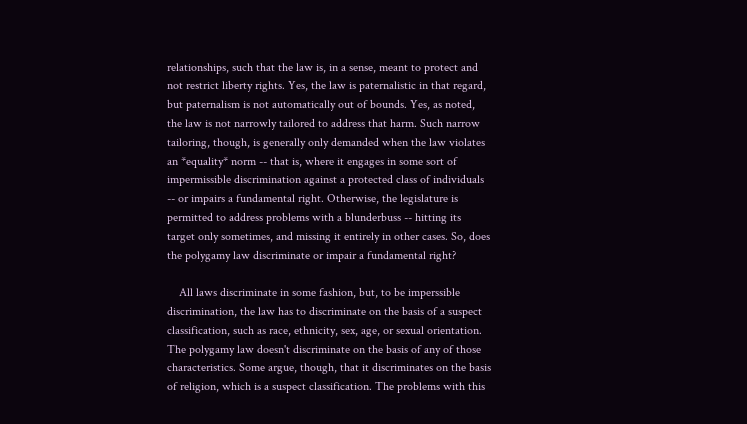relationships, such that the law is, in a sense, meant to protect and not restrict liberty rights. Yes, the law is paternalistic in that regard, but paternalism is not automatically out of bounds. Yes, as noted, the law is not narrowly tailored to address that harm. Such narrow tailoring, though, is generally only demanded when the law violates an *equality* norm -- that is, where it engages in some sort of impermissible discrimination against a protected class of individuals -- or impairs a fundamental right. Otherwise, the legislature is permitted to address problems with a blunderbuss -- hitting its target only sometimes, and missing it entirely in other cases. So, does the polygamy law discriminate or impair a fundamental right?

    All laws discriminate in some fashion, but, to be imperssible discrimination, the law has to discriminate on the basis of a suspect classification, such as race, ethnicity, sex, age, or sexual orientation. The polygamy law doesn't discriminate on the basis of any of those characteristics. Some argue, though, that it discriminates on the basis of religion, which is a suspect classification. The problems with this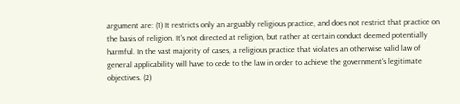argument are: (1) It restricts only an arguably religious practice, and does not restrict that practice on the basis of religion. It's not directed at religion, but rather at certain conduct deemed potentially harmful. In the vast majority of cases, a religious practice that violates an otherwise valid law of general applicability will have to cede to the law in order to achieve the government's legitimate objectives. (2)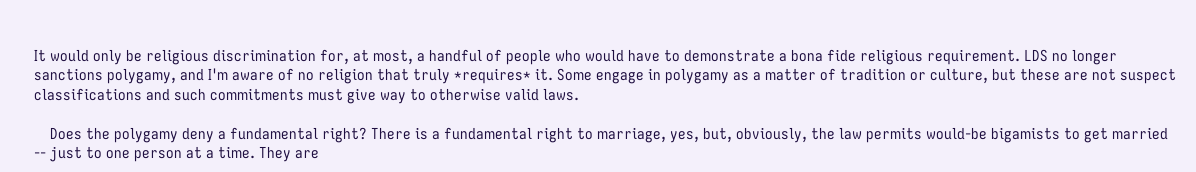It would only be religious discrimination for, at most, a handful of people who would have to demonstrate a bona fide religious requirement. LDS no longer sanctions polygamy, and I'm aware of no religion that truly *requires* it. Some engage in polygamy as a matter of tradition or culture, but these are not suspect classifications and such commitments must give way to otherwise valid laws.

    Does the polygamy deny a fundamental right? There is a fundamental right to marriage, yes, but, obviously, the law permits would-be bigamists to get married -- just to one person at a time. They are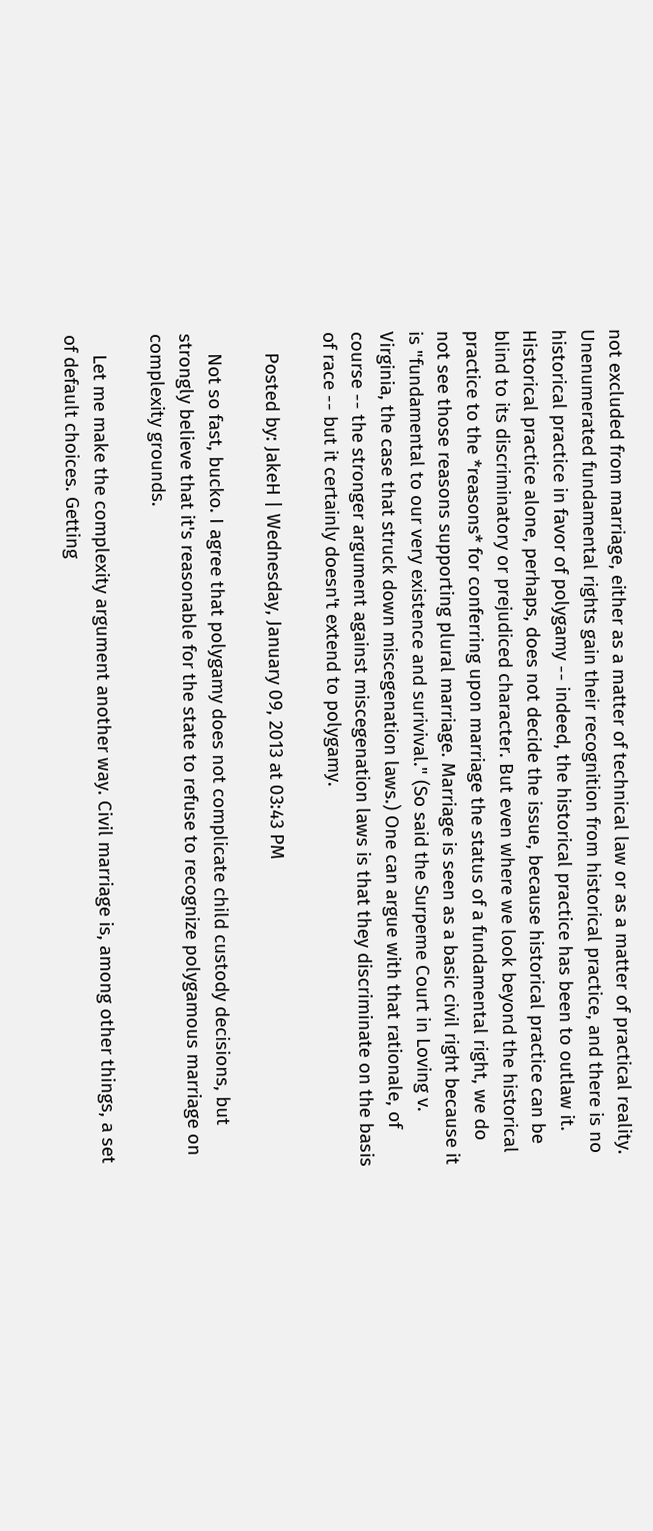not excluded from marriage, either as a matter of technical law or as a matter of practical reality. Unenumerated fundamental rights gain their recognition from historical practice, and there is no historical practice in favor of polygamy -- indeed, the historical practice has been to outlaw it. Historical practice alone, perhaps, does not decide the issue, because historical practice can be blind to its discriminatory or prejudiced character. But even where we look beyond the historical practice to the *reasons* for conferring upon marriage the status of a fundamental right, we do not see those reasons supporting plural marriage. Marriage is seen as a basic civil right because it is "fundamental to our very existence and surivival." (So said the Surpeme Court in Loving v. Virginia, the case that struck down miscegenation laws.) One can argue with that rationale, of course -- the stronger argument against miscegenation laws is that they discriminate on the basis of race -- but it certainly doesn't extend to polygamy.

    Posted by: JakeH | Wednesday, January 09, 2013 at 03:43 PM

    Not so fast, bucko. I agree that polygamy does not complicate child custody decisions, but strongly believe that it's reasonable for the state to refuse to recognize polygamous marriage on complexity grounds.

    Let me make the complexity argument another way. Civil marriage is, among other things, a set of default choices. Getting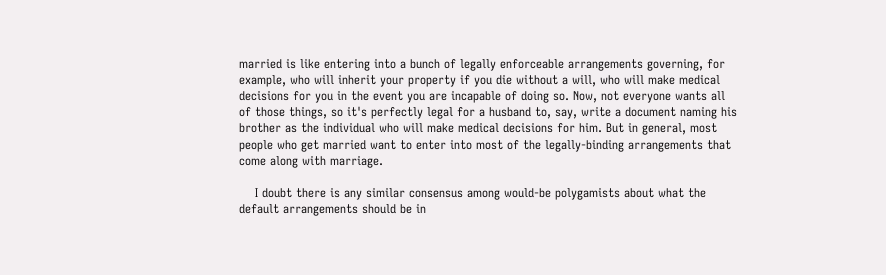married is like entering into a bunch of legally enforceable arrangements governing, for example, who will inherit your property if you die without a will, who will make medical decisions for you in the event you are incapable of doing so. Now, not everyone wants all of those things, so it's perfectly legal for a husband to, say, write a document naming his brother as the individual who will make medical decisions for him. But in general, most people who get married want to enter into most of the legally-binding arrangements that come along with marriage.

    I doubt there is any similar consensus among would-be polygamists about what the default arrangements should be in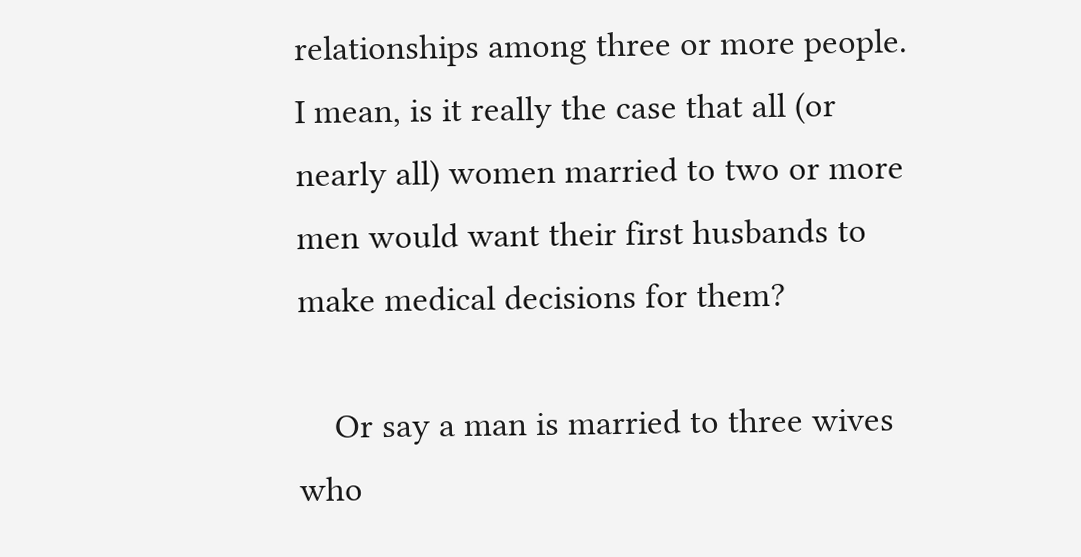relationships among three or more people. I mean, is it really the case that all (or nearly all) women married to two or more men would want their first husbands to make medical decisions for them?

    Or say a man is married to three wives who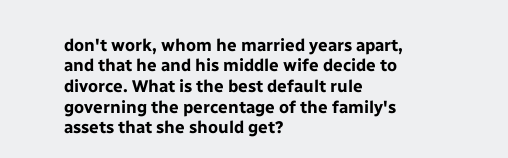don't work, whom he married years apart, and that he and his middle wife decide to divorce. What is the best default rule governing the percentage of the family's assets that she should get?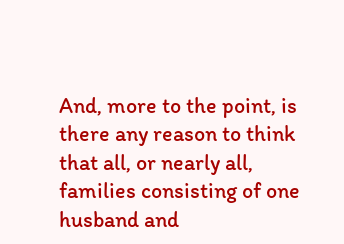And, more to the point, is there any reason to think that all, or nearly all, families consisting of one husband and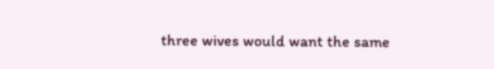three wives would want the same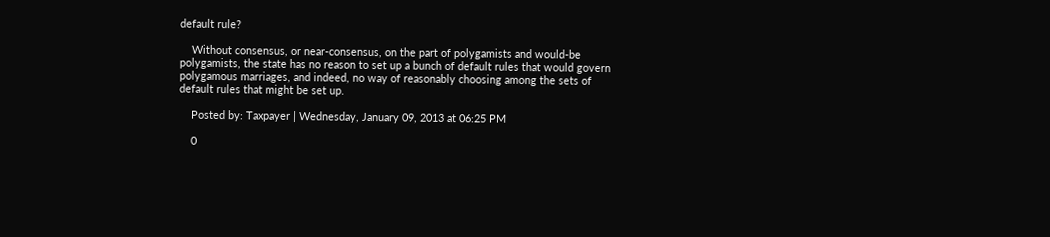default rule?

    Without consensus, or near-consensus, on the part of polygamists and would-be polygamists, the state has no reason to set up a bunch of default rules that would govern polygamous marriages, and indeed, no way of reasonably choosing among the sets of default rules that might be set up.

    Posted by: Taxpayer | Wednesday, January 09, 2013 at 06:25 PM

    0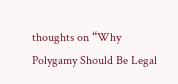thoughts on “Why Polygamy Should Be Legal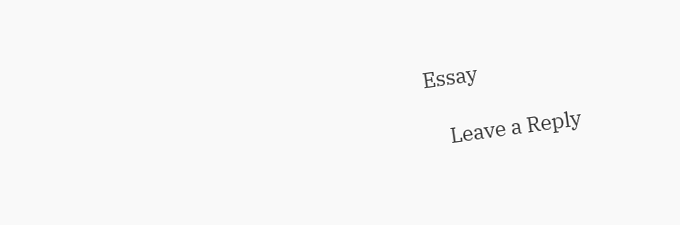Essay

    Leave a Reply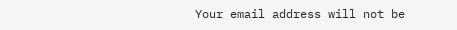Your email address will not be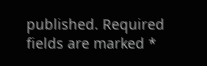published. Required fields are marked *